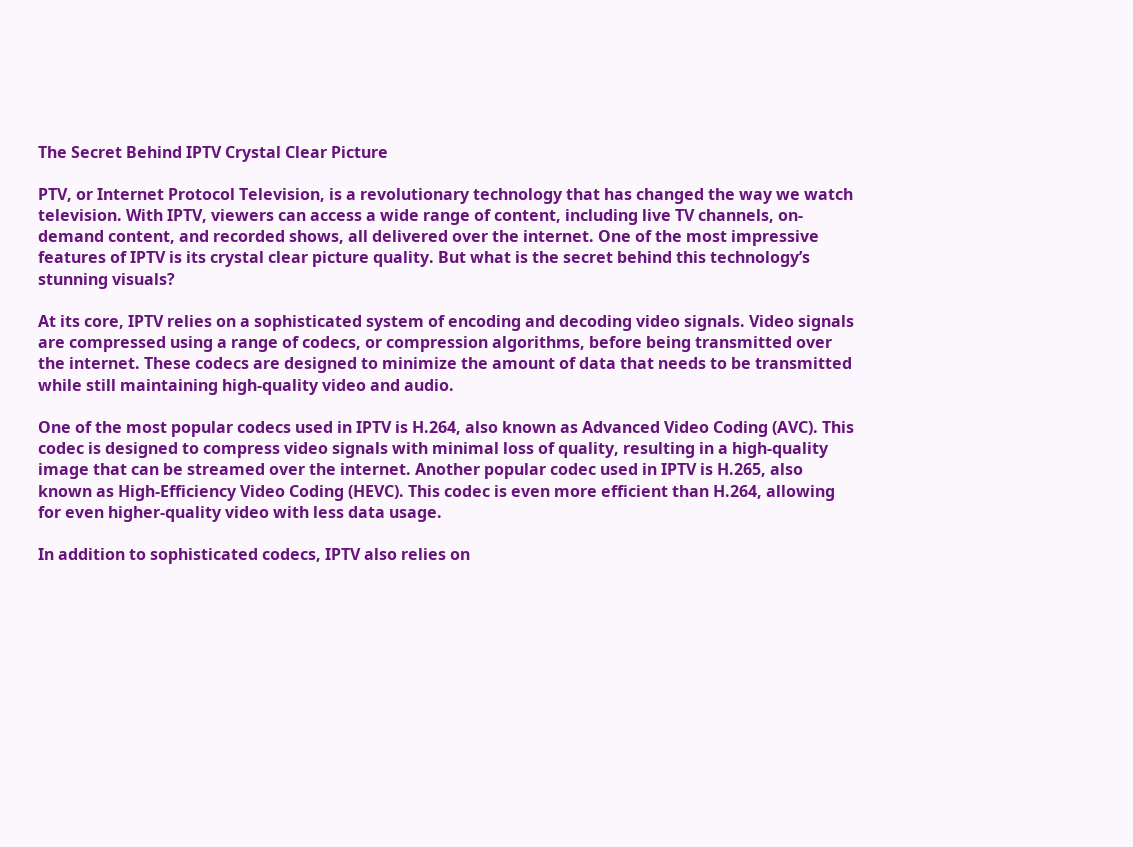The Secret Behind IPTV Crystal Clear Picture

PTV, or Internet Protocol Television, is a revolutionary technology that has changed the way we watch television. With IPTV, viewers can access a wide range of content, including live TV channels, on-demand content, and recorded shows, all delivered over the internet. One of the most impressive features of IPTV is its crystal clear picture quality. But what is the secret behind this technology’s stunning visuals?

At its core, IPTV relies on a sophisticated system of encoding and decoding video signals. Video signals are compressed using a range of codecs, or compression algorithms, before being transmitted over the internet. These codecs are designed to minimize the amount of data that needs to be transmitted while still maintaining high-quality video and audio.

One of the most popular codecs used in IPTV is H.264, also known as Advanced Video Coding (AVC). This codec is designed to compress video signals with minimal loss of quality, resulting in a high-quality image that can be streamed over the internet. Another popular codec used in IPTV is H.265, also known as High-Efficiency Video Coding (HEVC). This codec is even more efficient than H.264, allowing for even higher-quality video with less data usage.

In addition to sophisticated codecs, IPTV also relies on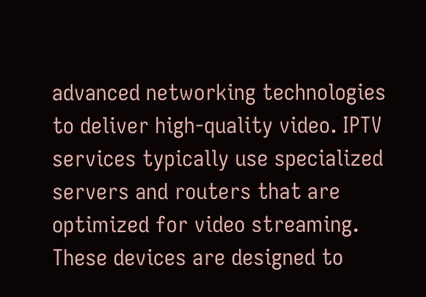advanced networking technologies to deliver high-quality video. IPTV services typically use specialized servers and routers that are optimized for video streaming. These devices are designed to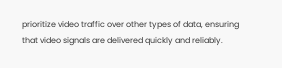prioritize video traffic over other types of data, ensuring that video signals are delivered quickly and reliably.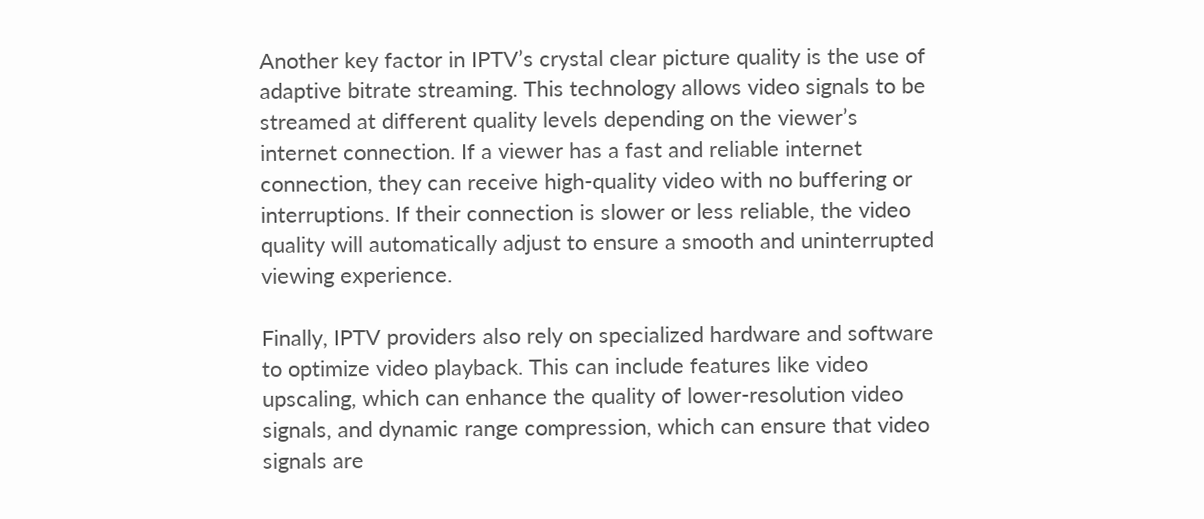Another key factor in IPTV’s crystal clear picture quality is the use of adaptive bitrate streaming. This technology allows video signals to be streamed at different quality levels depending on the viewer’s internet connection. If a viewer has a fast and reliable internet connection, they can receive high-quality video with no buffering or interruptions. If their connection is slower or less reliable, the video quality will automatically adjust to ensure a smooth and uninterrupted viewing experience.

Finally, IPTV providers also rely on specialized hardware and software to optimize video playback. This can include features like video upscaling, which can enhance the quality of lower-resolution video signals, and dynamic range compression, which can ensure that video signals are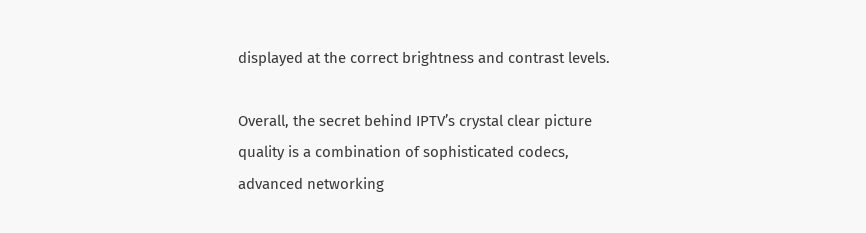displayed at the correct brightness and contrast levels.

Overall, the secret behind IPTV’s crystal clear picture quality is a combination of sophisticated codecs, advanced networking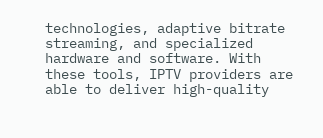technologies, adaptive bitrate streaming, and specialized hardware and software. With these tools, IPTV providers are able to deliver high-quality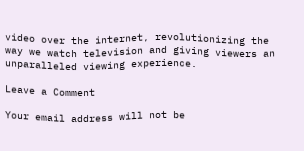video over the internet, revolutionizing the way we watch television and giving viewers an unparalleled viewing experience.

Leave a Comment

Your email address will not be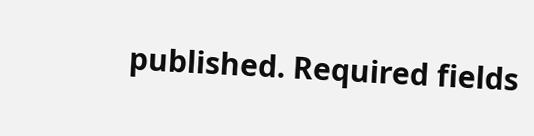published. Required fields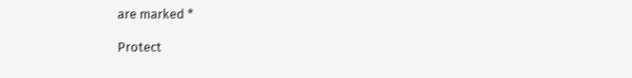are marked *

Protect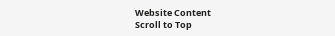Website Content
Scroll to Top